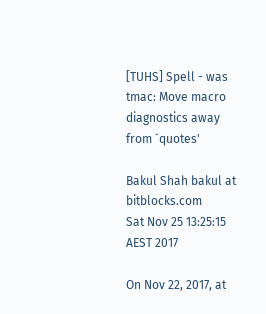[TUHS] Spell - was tmac: Move macro diagnostics away from `quotes'

Bakul Shah bakul at bitblocks.com
Sat Nov 25 13:25:15 AEST 2017

On Nov 22, 2017, at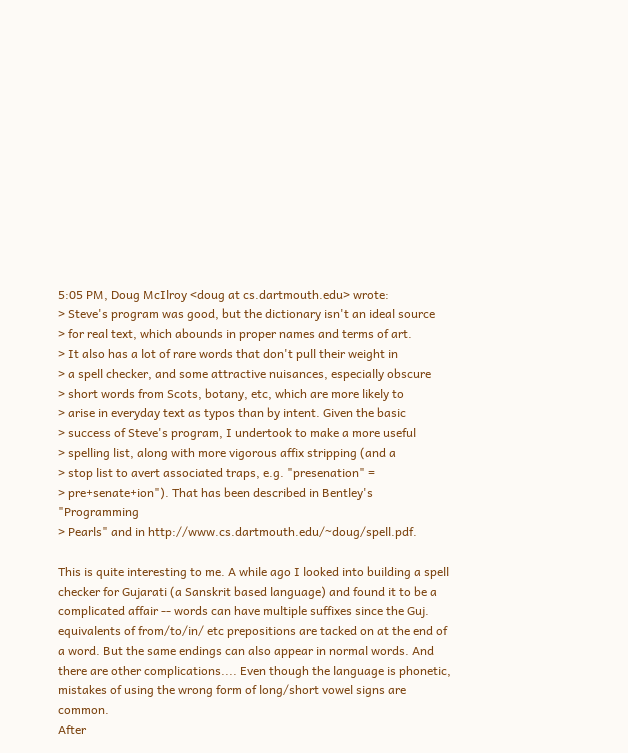5:05 PM, Doug McIlroy <doug at cs.dartmouth.edu> wrote:
> Steve's program was good, but the dictionary isn't an ideal source
> for real text, which abounds in proper names and terms of art.
> It also has a lot of rare words that don't pull their weight in
> a spell checker, and some attractive nuisances, especially obscure
> short words from Scots, botany, etc, which are more likely to
> arise in everyday text as typos than by intent. Given the basic
> success of Steve's program, I undertook to make a more useful
> spelling list, along with more vigorous affix stripping (and a
> stop list to avert associated traps, e.g. "presenation" =
> pre+senate+ion"). That has been described in Bentley's "Programming
> Pearls" and in http://www.cs.dartmouth.edu/~doug/spell.pdf.

This is quite interesting to me. A while ago I looked into building a spell
checker for Gujarati (a Sanskrit based language) and found it to be a
complicated affair -- words can have multiple suffixes since the Guj.
equivalents of from/to/in/ etc prepositions are tacked on at the end of
a word. But the same endings can also appear in normal words. And
there are other complications.... Even though the language is phonetic,
mistakes of using the wrong form of long/short vowel signs are common.
After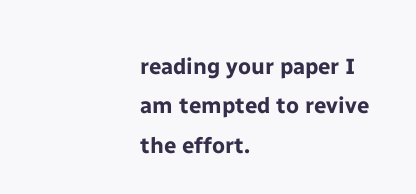reading your paper I am tempted to revive the effort.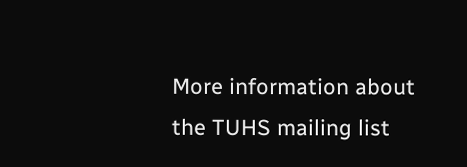More information about the TUHS mailing list